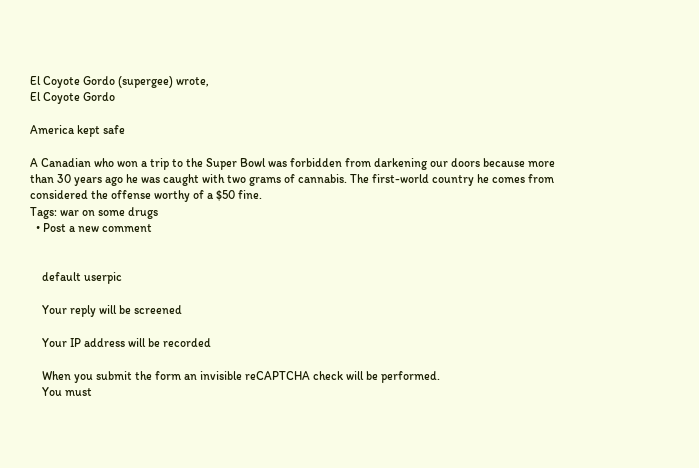El Coyote Gordo (supergee) wrote,
El Coyote Gordo

America kept safe

A Canadian who won a trip to the Super Bowl was forbidden from darkening our doors because more than 30 years ago he was caught with two grams of cannabis. The first-world country he comes from considered the offense worthy of a $50 fine.
Tags: war on some drugs
  • Post a new comment


    default userpic

    Your reply will be screened

    Your IP address will be recorded

    When you submit the form an invisible reCAPTCHA check will be performed.
    You must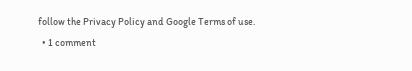follow the Privacy Policy and Google Terms of use.
  • 1 comment